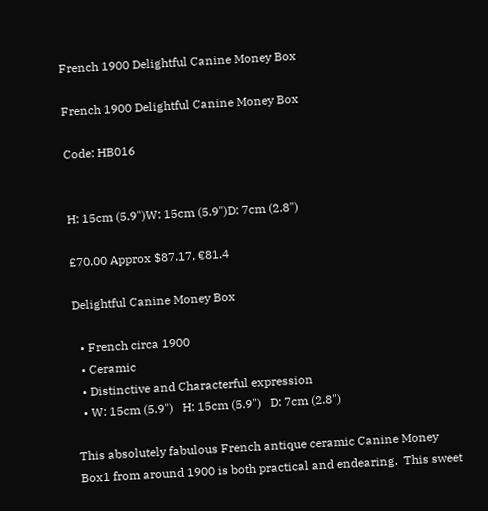French 1900 Delightful Canine Money Box

French 1900 Delightful Canine Money Box

Code: HB016


H: 15cm (5.9")W: 15cm (5.9")D: 7cm (2.8")

£70.00 Approx $87.17, €81.4

Delightful Canine Money Box

  • French circa 1900
  • Ceramic
  • Distinctive and Characterful expression
  • W: 15cm (5.9")   H: 15cm (5.9")   D: 7cm (2.8")

This absolutely fabulous French antique ceramic Canine Money Box1 from around 1900 is both practical and endearing.  This sweet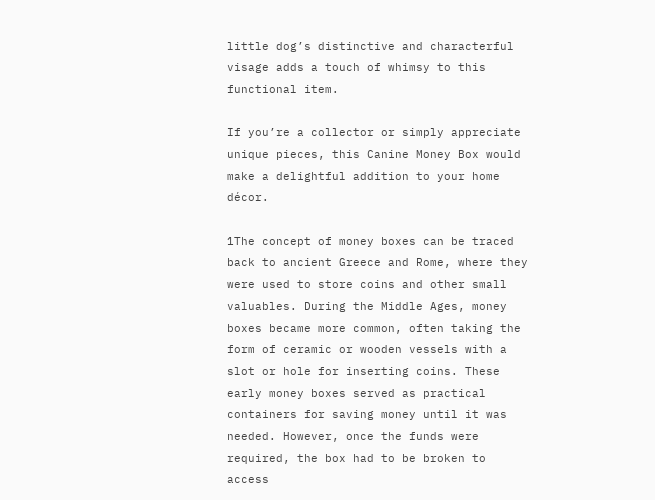little dog’s distinctive and characterful visage adds a touch of whimsy to this functional item.

If you’re a collector or simply appreciate unique pieces, this Canine Money Box would make a delightful addition to your home décor.

1The concept of money boxes can be traced back to ancient Greece and Rome, where they were used to store coins and other small valuables. During the Middle Ages, money boxes became more common, often taking the form of ceramic or wooden vessels with a slot or hole for inserting coins. These early money boxes served as practical containers for saving money until it was needed. However, once the funds were required, the box had to be broken to access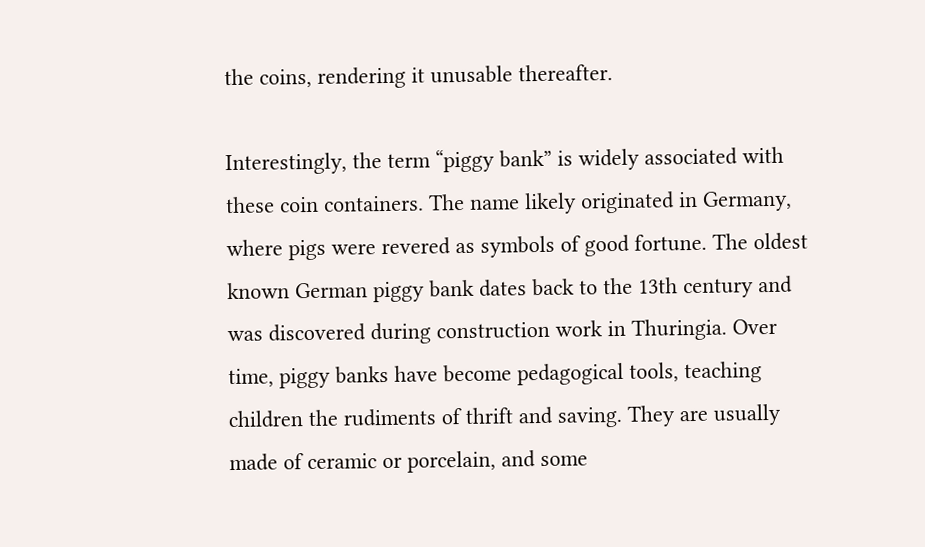the coins, rendering it unusable thereafter.

Interestingly, the term “piggy bank” is widely associated with these coin containers. The name likely originated in Germany, where pigs were revered as symbols of good fortune. The oldest known German piggy bank dates back to the 13th century and was discovered during construction work in Thuringia. Over time, piggy banks have become pedagogical tools, teaching children the rudiments of thrift and saving. They are usually made of ceramic or porcelain, and some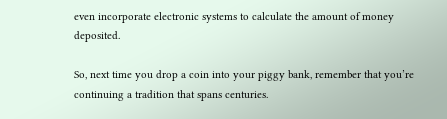even incorporate electronic systems to calculate the amount of money deposited.

So, next time you drop a coin into your piggy bank, remember that you’re continuing a tradition that spans centuries.